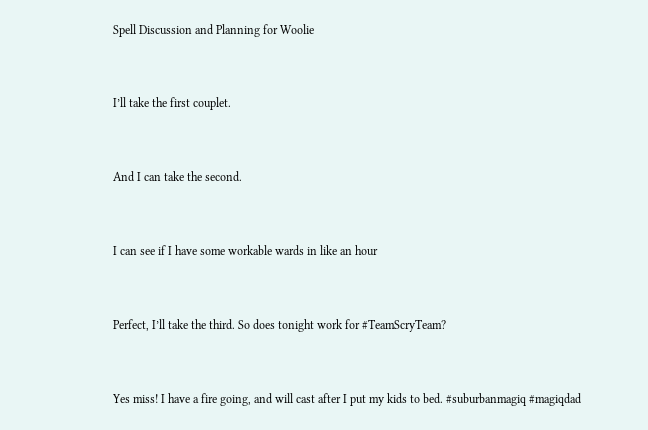Spell Discussion and Planning for Woolie


I’ll take the first couplet.


And I can take the second.


I can see if I have some workable wards in like an hour


Perfect, I’ll take the third. So does tonight work for #TeamScryTeam?


Yes miss! I have a fire going, and will cast after I put my kids to bed. #suburbanmagiq #magiqdad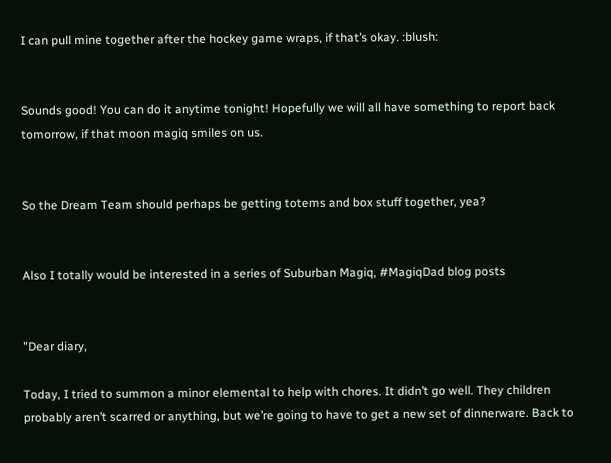I can pull mine together after the hockey game wraps, if that’s okay. :blush:


Sounds good! You can do it anytime tonight! Hopefully we will all have something to report back tomorrow, if that moon magiq smiles on us.


So the Dream Team should perhaps be getting totems and box stuff together, yea?


Also I totally would be interested in a series of Suburban Magiq, #MagiqDad blog posts


"Dear diary,

Today, I tried to summon a minor elemental to help with chores. It didn’t go well. They children probably aren’t scarred or anything, but we’re going to have to get a new set of dinnerware. Back to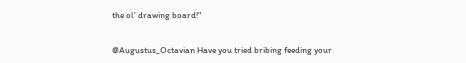the ol’ drawing board!"


@Augustus_Octavian Have you tried bribing feeding your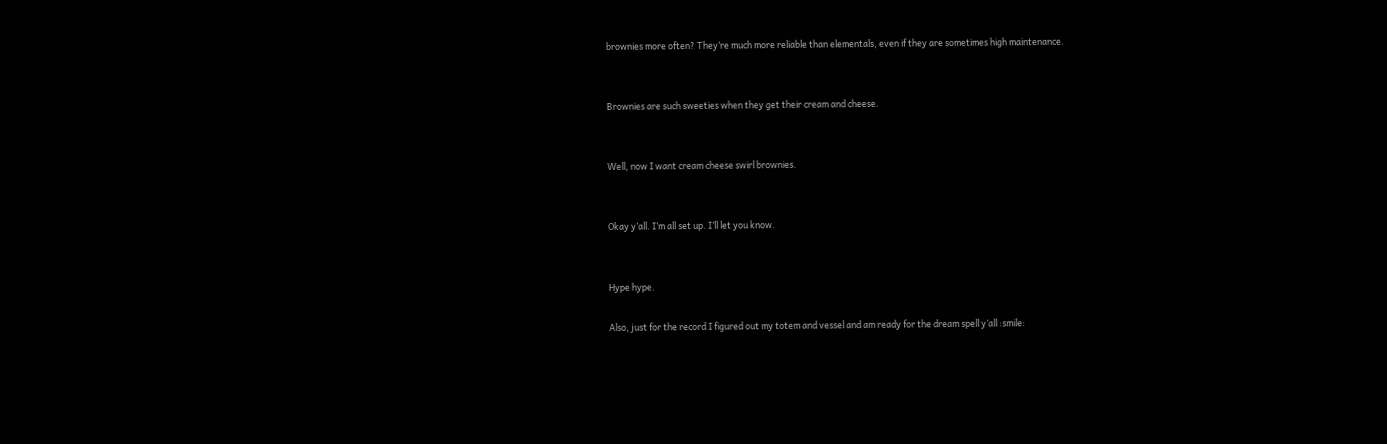brownies more often? They’re much more reliable than elementals, even if they are sometimes high maintenance.


Brownies are such sweeties when they get their cream and cheese.


Well, now I want cream cheese swirl brownies.


Okay y’all. I’m all set up. I’ll let you know.


Hype hype.

Also, just for the record I figured out my totem and vessel and am ready for the dream spell y’all :smile: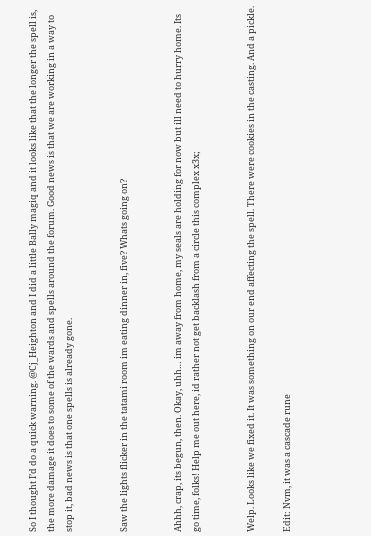So I thought I’d do a quick warning. @Cj_Heighton and I did a little Bally magiq and it looks like that the longer the spell is, the more damage it does to some of the wards and spells around the forum. Good news is that we are working in a way to stop it, bad news is that one spells is already gone.


Saw the lights flicker in the tatami room im eating dinner in, five? Whats going on?


Ahhh, crap, its begun, then. Okay, uhh… im away from home, my seals are holding for now but ill need to hurry home. Its go time, folks! Help me out here, id rather not get backlash from a circle this complex x3x;


Welp. Looks like we fixed it. It was something on our end affecting the spell. There were cookies in the casting. And a pickle.

Edit: Nvm, it was a cascade rune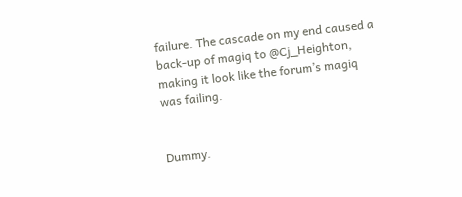failure. The cascade on my end caused a back-up of magiq to @Cj_Heighton, making it look like the forum’s magiq was failing.


Dummy.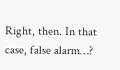Right, then. In that case, false alarm…?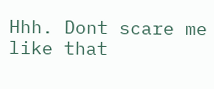Hhh. Dont scare me like that